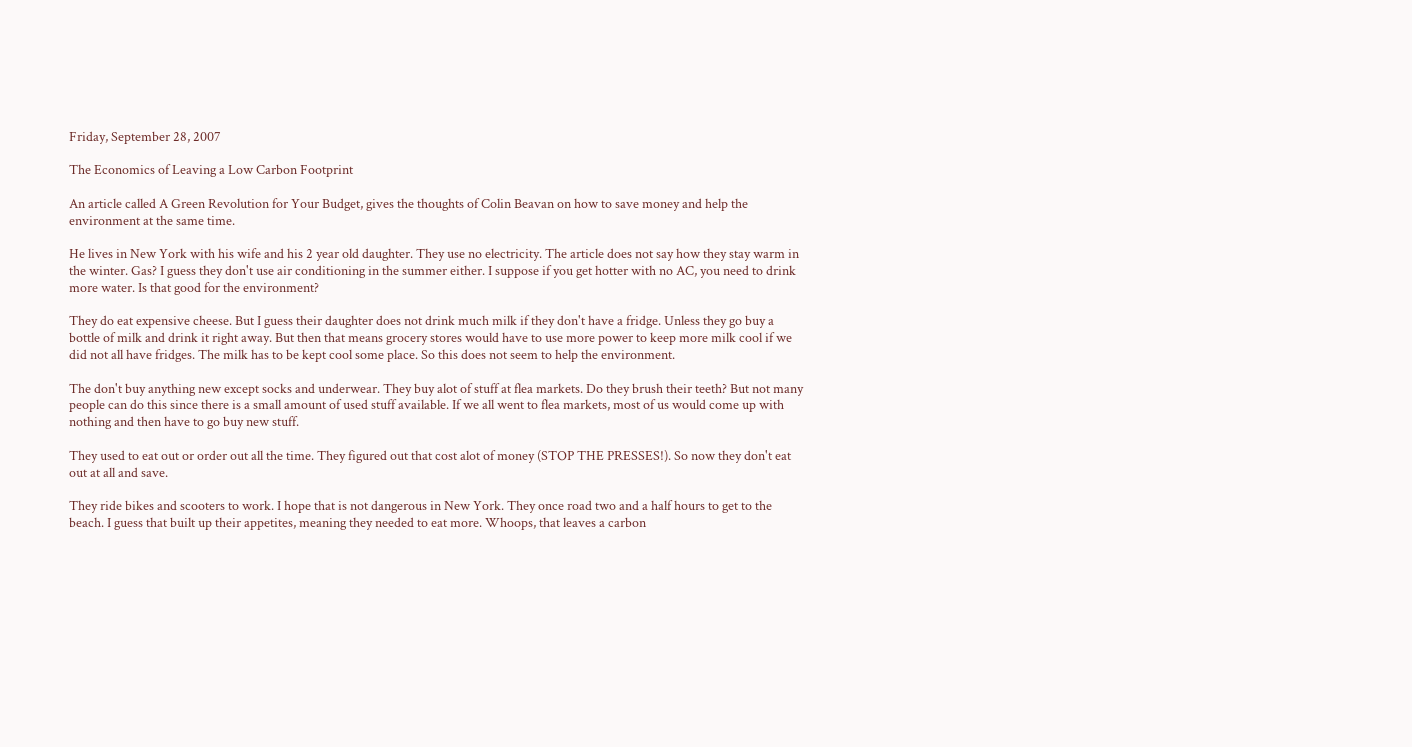Friday, September 28, 2007

The Economics of Leaving a Low Carbon Footprint

An article called A Green Revolution for Your Budget, gives the thoughts of Colin Beavan on how to save money and help the environment at the same time.

He lives in New York with his wife and his 2 year old daughter. They use no electricity. The article does not say how they stay warm in the winter. Gas? I guess they don't use air conditioning in the summer either. I suppose if you get hotter with no AC, you need to drink more water. Is that good for the environment?

They do eat expensive cheese. But I guess their daughter does not drink much milk if they don't have a fridge. Unless they go buy a bottle of milk and drink it right away. But then that means grocery stores would have to use more power to keep more milk cool if we did not all have fridges. The milk has to be kept cool some place. So this does not seem to help the environment.

The don't buy anything new except socks and underwear. They buy alot of stuff at flea markets. Do they brush their teeth? But not many people can do this since there is a small amount of used stuff available. If we all went to flea markets, most of us would come up with nothing and then have to go buy new stuff.

They used to eat out or order out all the time. They figured out that cost alot of money (STOP THE PRESSES!). So now they don't eat out at all and save.

They ride bikes and scooters to work. I hope that is not dangerous in New York. They once road two and a half hours to get to the beach. I guess that built up their appetites, meaning they needed to eat more. Whoops, that leaves a carbon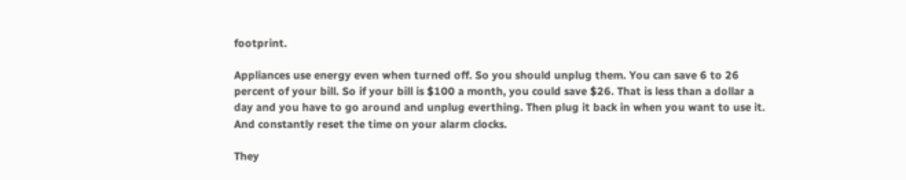footprint.

Appliances use energy even when turned off. So you should unplug them. You can save 6 to 26 percent of your bill. So if your bill is $100 a month, you could save $26. That is less than a dollar a day and you have to go around and unplug everthing. Then plug it back in when you want to use it. And constantly reset the time on your alarm clocks.

They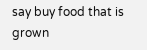say buy food that is grown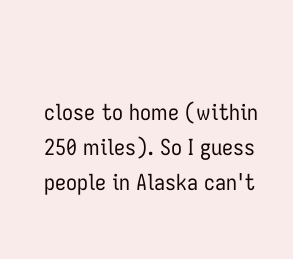close to home (within 250 miles). So I guess people in Alaska can't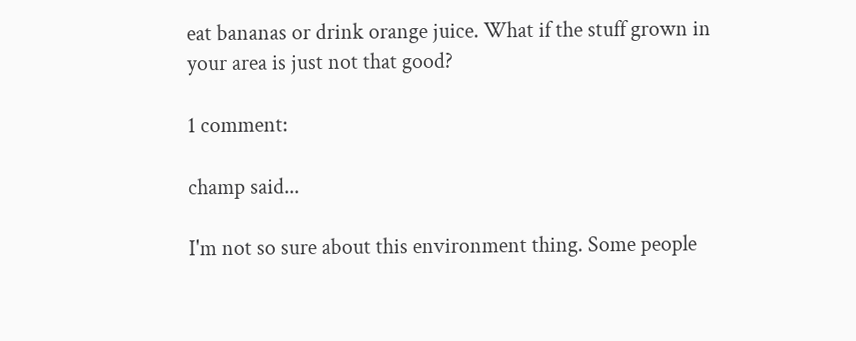eat bananas or drink orange juice. What if the stuff grown in your area is just not that good?

1 comment:

champ said...

I'm not so sure about this environment thing. Some people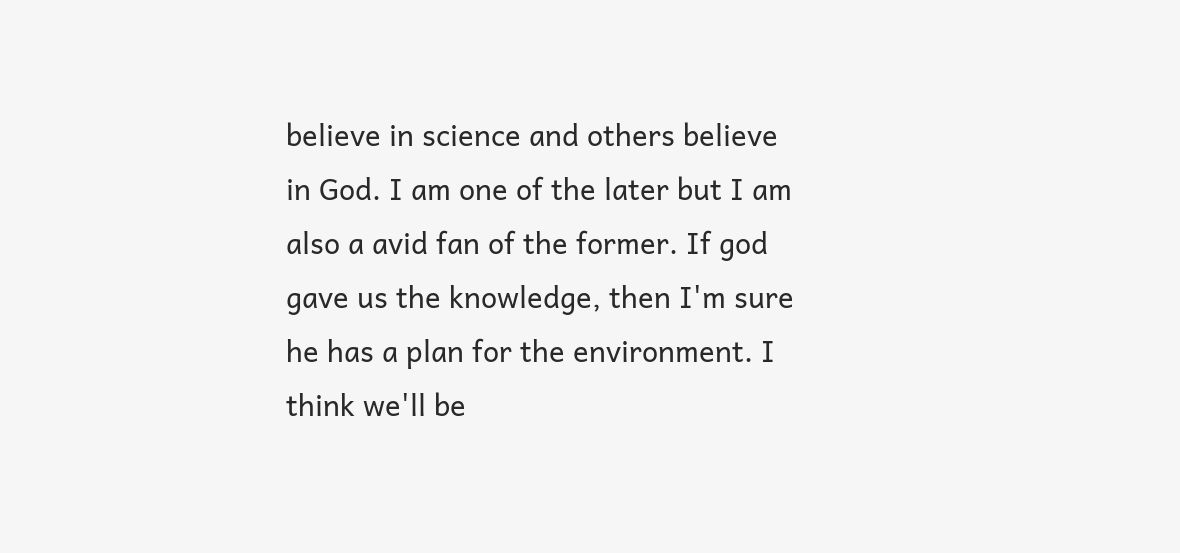believe in science and others believe in God. I am one of the later but I am also a avid fan of the former. If god gave us the knowledge, then I'm sure he has a plan for the environment. I think we'll be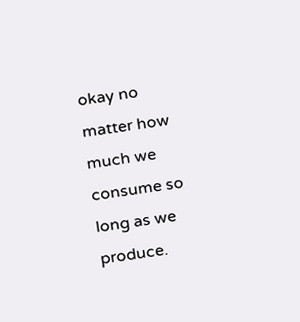okay no matter how much we consume so long as we produce.